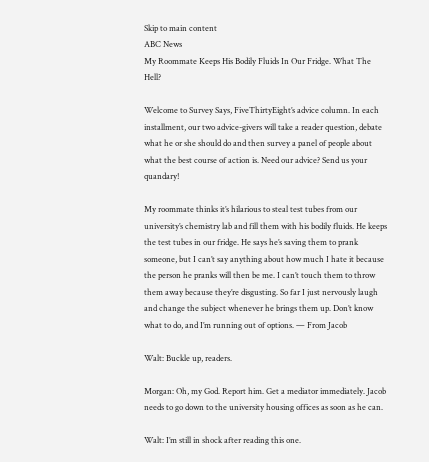Skip to main content
ABC News
My Roommate Keeps His Bodily Fluids In Our Fridge. What The Hell?

Welcome to Survey Says, FiveThirtyEight’s advice column. In each installment, our two advice-givers will take a reader question, debate what he or she should do and then survey a panel of people about what the best course of action is. Need our advice? Send us your quandary!

My roommate thinks it’s hilarious to steal test tubes from our university’s chemistry lab and fill them with his bodily fluids. He keeps the test tubes in our fridge. He says he’s saving them to prank someone, but I can’t say anything about how much I hate it because the person he pranks will then be me. I can’t touch them to throw them away because they’re disgusting. So far I just nervously laugh and change the subject whenever he brings them up. Don’t know what to do, and I’m running out of options. — From Jacob

Walt: Buckle up, readers.

Morgan: Oh, my God. Report him. Get a mediator immediately. Jacob needs to go down to the university housing offices as soon as he can.

Walt: I’m still in shock after reading this one.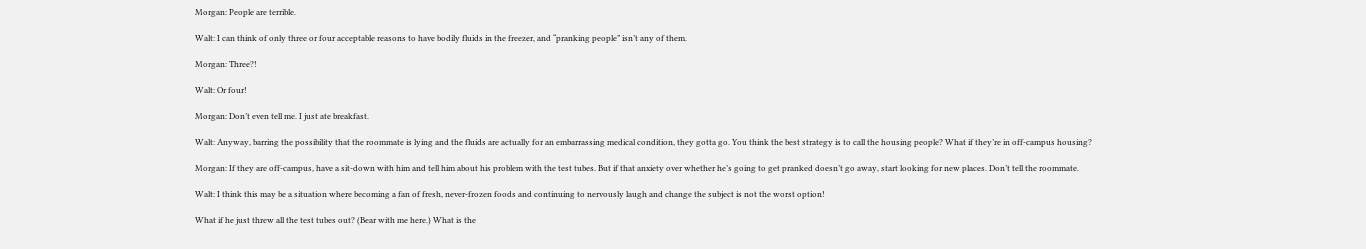Morgan: People are terrible.

Walt: I can think of only three or four acceptable reasons to have bodily fluids in the freezer, and “pranking people” isn’t any of them.

Morgan: Three?!

Walt: Or four!

Morgan: Don’t even tell me. I just ate breakfast.

Walt: Anyway, barring the possibility that the roommate is lying and the fluids are actually for an embarrassing medical condition, they gotta go. You think the best strategy is to call the housing people? What if they’re in off-campus housing?

Morgan: If they are off-campus, have a sit-down with him and tell him about his problem with the test tubes. But if that anxiety over whether he’s going to get pranked doesn’t go away, start looking for new places. Don’t tell the roommate.

Walt: I think this may be a situation where becoming a fan of fresh, never-frozen foods and continuing to nervously laugh and change the subject is not the worst option!

What if he just threw all the test tubes out? (Bear with me here.) What is the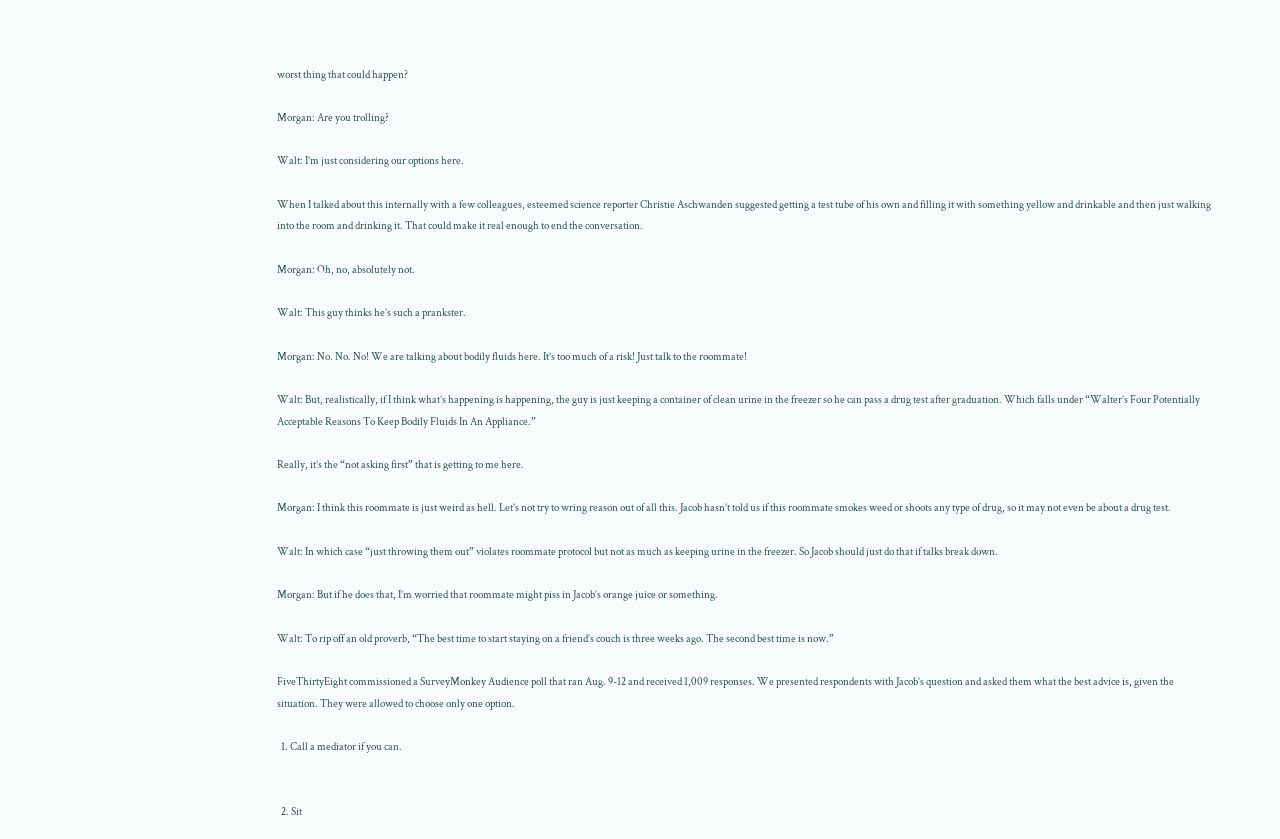worst thing that could happen?

Morgan: Are you trolling?

Walt: I’m just considering our options here.

When I talked about this internally with a few colleagues, esteemed science reporter Christie Aschwanden suggested getting a test tube of his own and filling it with something yellow and drinkable and then just walking into the room and drinking it. That could make it real enough to end the conversation.

Morgan: Oh, no, absolutely not.

Walt: This guy thinks he’s such a prankster.

Morgan: No. No. No! We are talking about bodily fluids here. It’s too much of a risk! Just talk to the roommate!

Walt: But, realistically, if I think what’s happening is happening, the guy is just keeping a container of clean urine in the freezer so he can pass a drug test after graduation. Which falls under “Walter’s Four Potentially Acceptable Reasons To Keep Bodily Fluids In An Appliance.”

Really, it’s the “not asking first” that is getting to me here.

Morgan: I think this roommate is just weird as hell. Let’s not try to wring reason out of all this. Jacob hasn’t told us if this roommate smokes weed or shoots any type of drug, so it may not even be about a drug test.

Walt: In which case “just throwing them out” violates roommate protocol but not as much as keeping urine in the freezer. So Jacob should just do that if talks break down.

Morgan: But if he does that, I’m worried that roommate might piss in Jacob’s orange juice or something.

Walt: To rip off an old proverb, “The best time to start staying on a friend’s couch is three weeks ago. The second best time is now.”

FiveThirtyEight commissioned a SurveyMonkey Audience poll that ran Aug. 9-12 and received 1,009 responses. We presented respondents with Jacob’s question and asked them what the best advice is, given the situation. They were allowed to choose only one option.

  1. Call a mediator if you can.


  2. Sit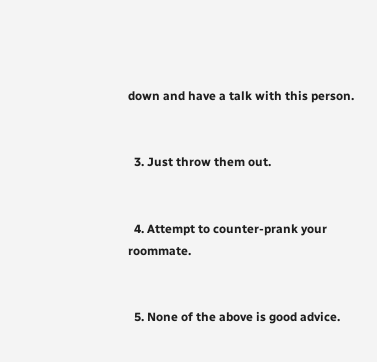down and have a talk with this person.


  3. Just throw them out.


  4. Attempt to counter-prank your roommate.


  5. None of the above is good advice.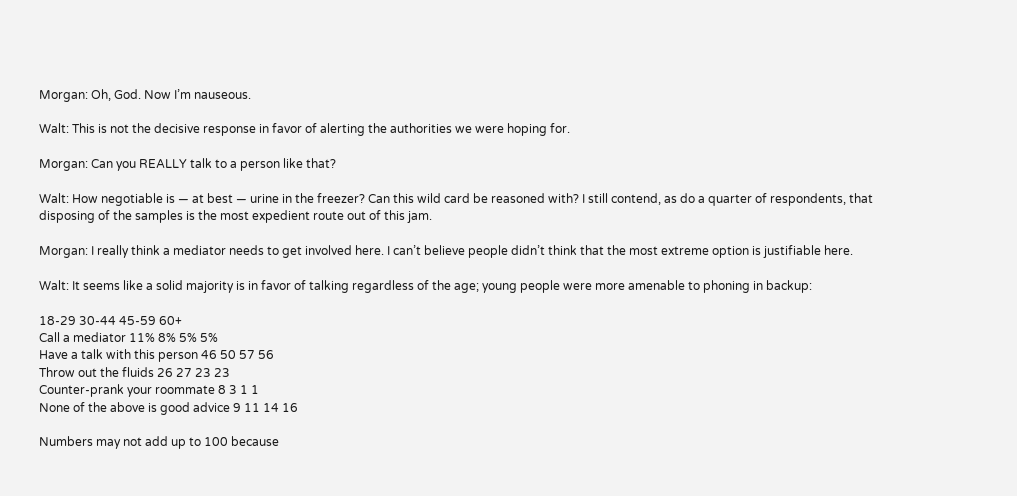Morgan: Oh, God. Now I’m nauseous.

Walt: This is not the decisive response in favor of alerting the authorities we were hoping for.

Morgan: Can you REALLY talk to a person like that?

Walt: How negotiable is — at best — urine in the freezer? Can this wild card be reasoned with? I still contend, as do a quarter of respondents, that disposing of the samples is the most expedient route out of this jam.

Morgan: I really think a mediator needs to get involved here. I can’t believe people didn’t think that the most extreme option is justifiable here.

Walt: It seems like a solid majority is in favor of talking regardless of the age; young people were more amenable to phoning in backup:

18-29 30-44 45-59 60+
Call a mediator 11% 8% 5% 5%
Have a talk with this person 46 50 57 56
Throw out the fluids 26 27 23 23
Counter-prank your roommate 8 3 1 1
None of the above is good advice 9 11 14 16

Numbers may not add up to 100 because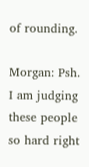of rounding.

Morgan: Psh. I am judging these people so hard right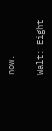now.

Walt: Eight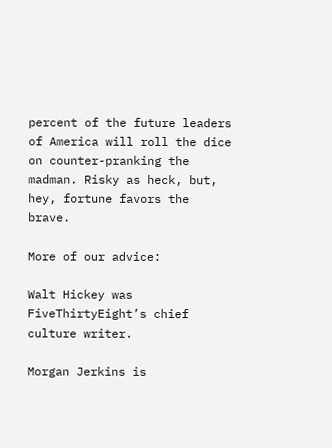percent of the future leaders of America will roll the dice on counter-pranking the madman. Risky as heck, but, hey, fortune favors the brave.

More of our advice:

Walt Hickey was FiveThirtyEight’s chief culture writer.

Morgan Jerkins is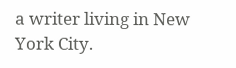a writer living in New York City.